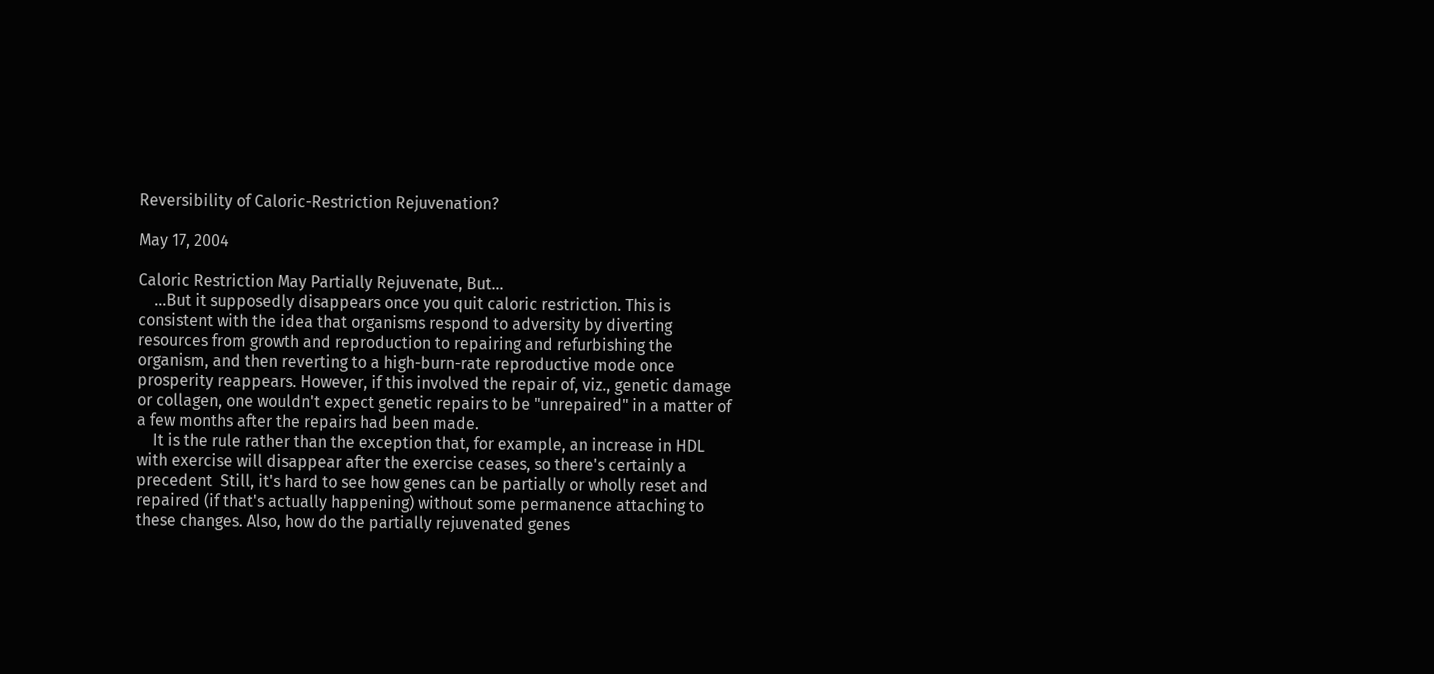Reversibility of Caloric-Restriction Rejuvenation?

May 17, 2004

Caloric Restriction May Partially Rejuvenate, But...
    ...But it supposedly disappears once you quit caloric restriction. This is consistent with the idea that organisms respond to adversity by diverting resources from growth and reproduction to repairing and refurbishing the organism, and then reverting to a high-burn-rate reproductive mode once prosperity reappears. However, if this involved the repair of, viz., genetic damage or collagen, one wouldn't expect genetic repairs to be "unrepaired" in a matter of a few months after the repairs had been made.
    It is the rule rather than the exception that, for example, an increase in HDL with exercise will disappear after the exercise ceases, so there's certainly a precedent  Still, it's hard to see how genes can be partially or wholly reset and repaired (if that's actually happening) without some permanence attaching to these changes. Also, how do the partially rejuvenated genes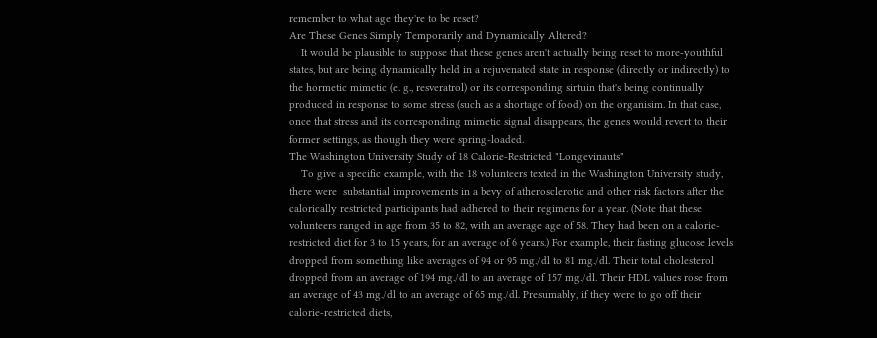remember to what age they're to be reset?
Are These Genes Simply Temporarily and Dynamically Altered?
    It would be plausible to suppose that these genes aren't actually being reset to more-youthful states, but are being dynamically held in a rejuvenated state in response (directly or indirectly) to the hormetic mimetic (e. g., resveratrol) or its corresponding sirtuin that's being continually produced in response to some stress (such as a shortage of food) on the organisim. In that case, once that stress and its corresponding mimetic signal disappears, the genes would revert to their former settings, as though they were spring-loaded.
The Washington University Study of 18 Calorie-Restricted "Longevinauts"
    To give a specific example, with the 18 volunteers texted in the Washington University study, there were  substantial improvements in a bevy of atherosclerotic and other risk factors after the calorically restricted participants had adhered to their regimens for a year. (Note that these volunteers ranged in age from 35 to 82, with an average age of 58. They had been on a calorie-restricted diet for 3 to 15 years, for an average of 6 years.) For example, their fasting glucose levels dropped from something like averages of 94 or 95 mg./dl to 81 mg./dl. Their total cholesterol dropped from an average of 194 mg./dl to an average of 157 mg./dl. Their HDL values rose from an average of 43 mg./dl to an average of 65 mg./dl. Presumably, if they were to go off their calorie-restricted diets,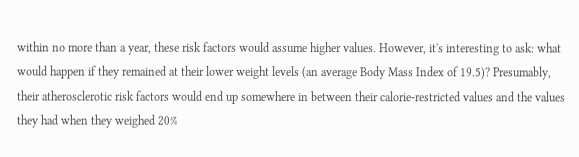within no more than a year, these risk factors would assume higher values. However, it's interesting to ask: what would happen if they remained at their lower weight levels (an average Body Mass Index of 19.5)? Presumably, their atherosclerotic risk factors would end up somewhere in between their calorie-restricted values and the values they had when they weighed 20%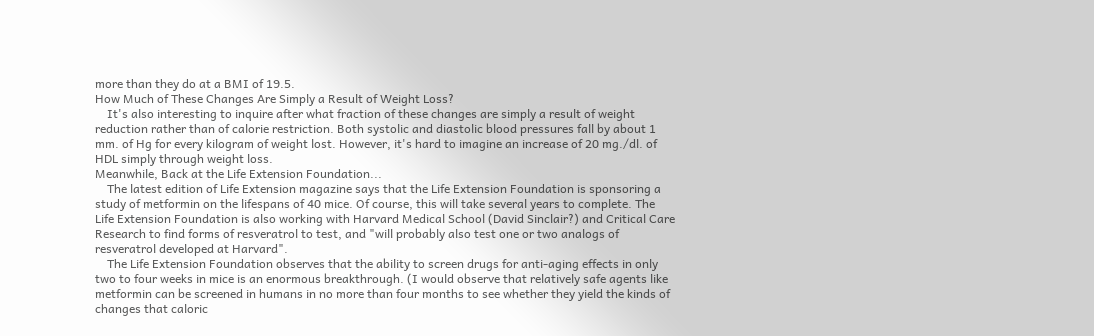more than they do at a BMI of 19.5.
How Much of These Changes Are Simply a Result of Weight Loss?
    It's also interesting to inquire after what fraction of these changes are simply a result of weight reduction rather than of calorie restriction. Both systolic and diastolic blood pressures fall by about 1 mm. of Hg for every kilogram of weight lost. However, it's hard to imagine an increase of 20 mg./dl. of HDL simply through weight loss.
Meanwhile, Back at the Life Extension Foundation...
    The latest edition of Life Extension magazine says that the Life Extension Foundation is sponsoring a study of metformin on the lifespans of 40 mice. Of course, this will take several years to complete. The Life Extension Foundation is also working with Harvard Medical School (David Sinclair?) and Critical Care Research to find forms of resveratrol to test, and "will probably also test one or two analogs of resveratrol developed at Harvard".
    The Life Extension Foundation observes that the ability to screen drugs for anti-aging effects in only two to four weeks in mice is an enormous breakthrough. (I would observe that relatively safe agents like metformin can be screened in humans in no more than four months to see whether they yield the kinds of changes that caloric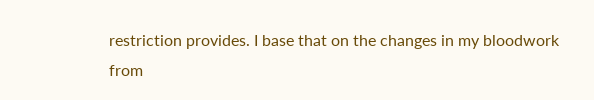restriction provides. I base that on the changes in my bloodwork from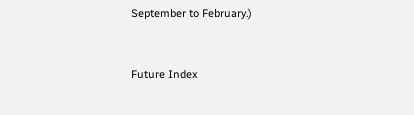September to February.)


Future Index